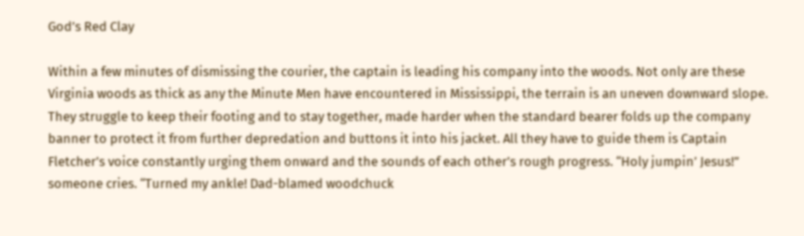God’s Red Clay

Within a few minutes of dismissing the courier, the captain is leading his company into the woods. Not only are these Virginia woods as thick as any the Minute Men have encountered in Mississippi, the terrain is an uneven downward slope. They struggle to keep their footing and to stay together, made harder when the standard bearer folds up the company banner to protect it from further depredation and buttons it into his jacket. All they have to guide them is Captain Fletcher’s voice constantly urging them onward and the sounds of each other’s rough progress. “Holy jumpin’ Jesus!” someone cries. “Turned my ankle! Dad-blamed woodchuck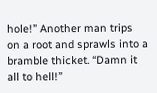hole!” Another man trips on a root and sprawls into a bramble thicket. “Damn it all to hell!”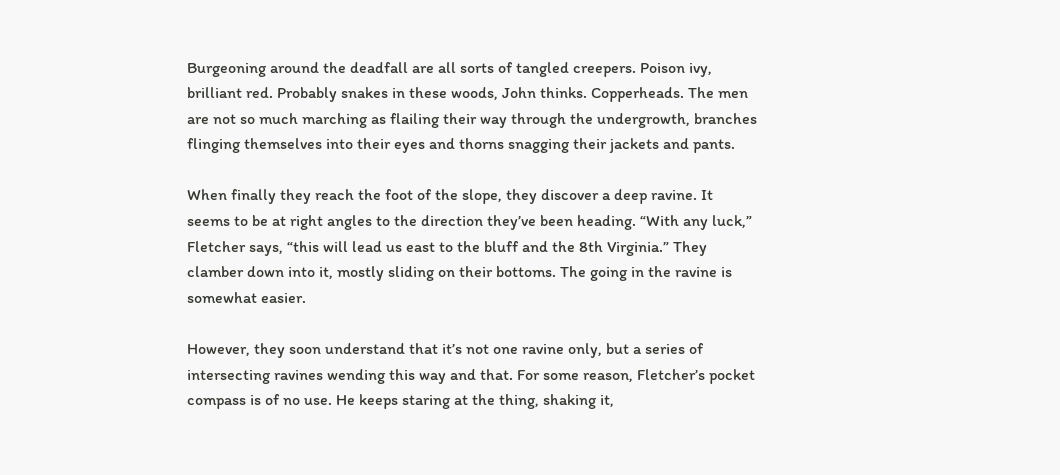Burgeoning around the deadfall are all sorts of tangled creepers. Poison ivy, brilliant red. Probably snakes in these woods, John thinks. Copperheads. The men are not so much marching as flailing their way through the undergrowth, branches flinging themselves into their eyes and thorns snagging their jackets and pants.

When finally they reach the foot of the slope, they discover a deep ravine. It seems to be at right angles to the direction they’ve been heading. “With any luck,” Fletcher says, “this will lead us east to the bluff and the 8th Virginia.” They clamber down into it, mostly sliding on their bottoms. The going in the ravine is somewhat easier.

However, they soon understand that it’s not one ravine only, but a series of intersecting ravines wending this way and that. For some reason, Fletcher’s pocket compass is of no use. He keeps staring at the thing, shaking it,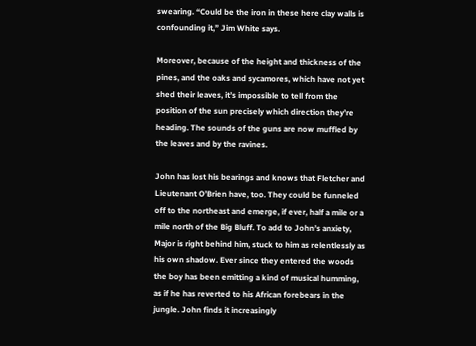swearing. “Could be the iron in these here clay walls is confounding it,” Jim White says.

Moreover, because of the height and thickness of the pines, and the oaks and sycamores, which have not yet shed their leaves, it’s impossible to tell from the position of the sun precisely which direction they’re heading. The sounds of the guns are now muffled by the leaves and by the ravines.

John has lost his bearings and knows that Fletcher and Lieutenant O’Brien have, too. They could be funneled off to the northeast and emerge, if ever, half a mile or a mile north of the Big Bluff. To add to John’s anxiety, Major is right behind him, stuck to him as relentlessly as his own shadow. Ever since they entered the woods the boy has been emitting a kind of musical humming, as if he has reverted to his African forebears in the jungle. John finds it increasingly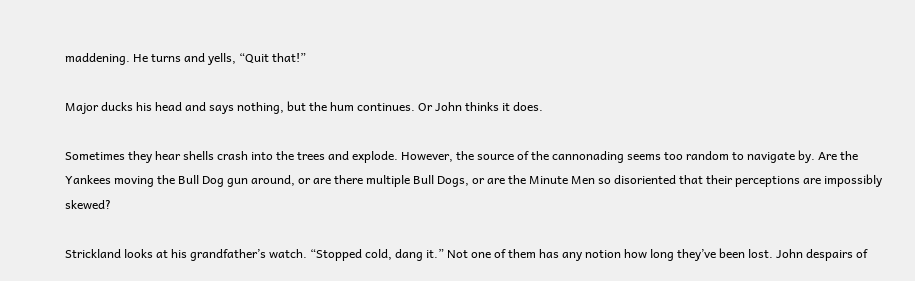maddening. He turns and yells, “Quit that!”

Major ducks his head and says nothing, but the hum continues. Or John thinks it does.

Sometimes they hear shells crash into the trees and explode. However, the source of the cannonading seems too random to navigate by. Are the Yankees moving the Bull Dog gun around, or are there multiple Bull Dogs, or are the Minute Men so disoriented that their perceptions are impossibly skewed?

Strickland looks at his grandfather’s watch. “Stopped cold, dang it.” Not one of them has any notion how long they’ve been lost. John despairs of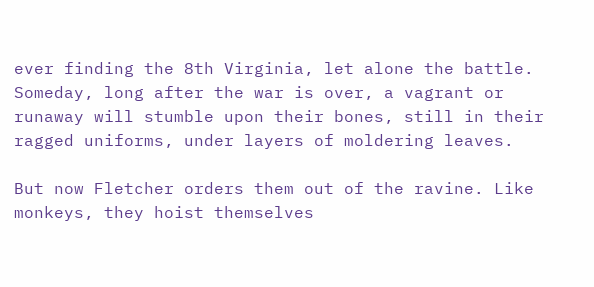ever finding the 8th Virginia, let alone the battle. Someday, long after the war is over, a vagrant or runaway will stumble upon their bones, still in their ragged uniforms, under layers of moldering leaves.

But now Fletcher orders them out of the ravine. Like monkeys, they hoist themselves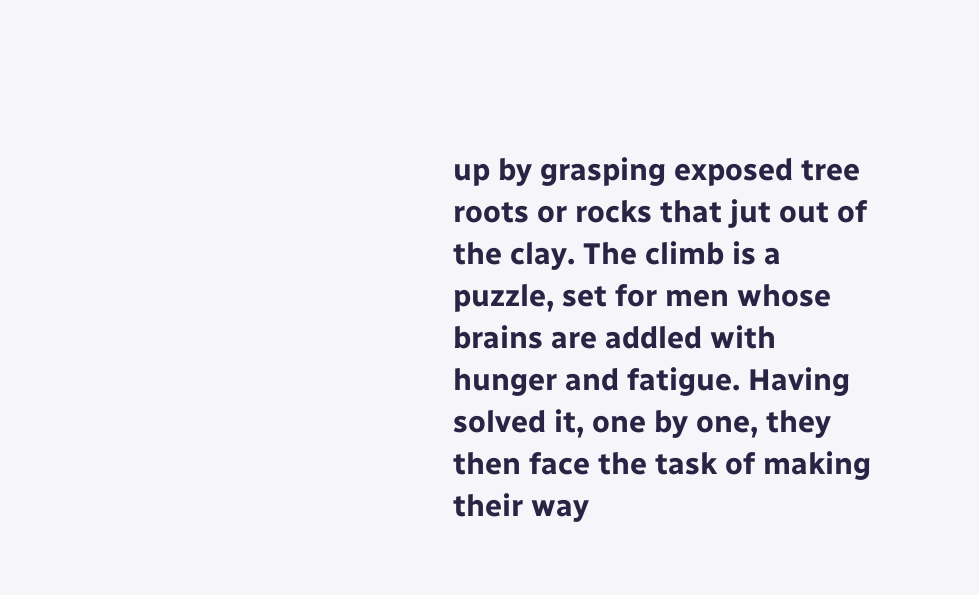up by grasping exposed tree roots or rocks that jut out of the clay. The climb is a puzzle, set for men whose brains are addled with hunger and fatigue. Having solved it, one by one, they then face the task of making their way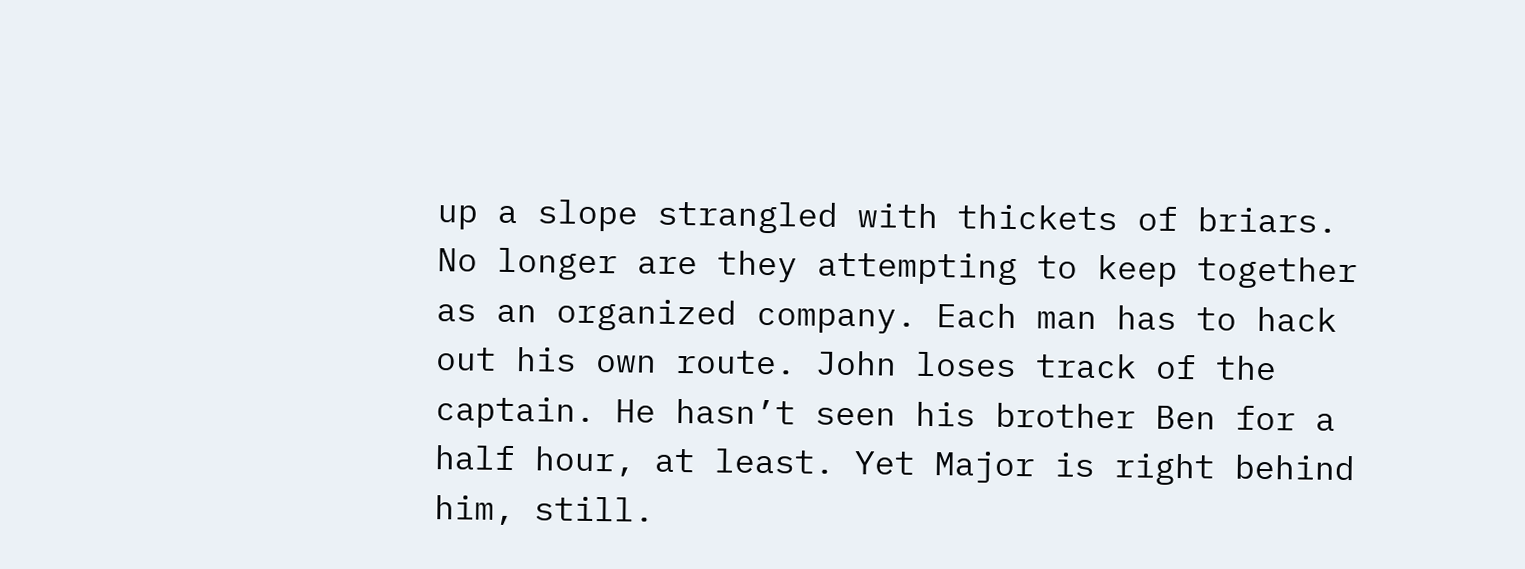up a slope strangled with thickets of briars. No longer are they attempting to keep together as an organized company. Each man has to hack out his own route. John loses track of the captain. He hasn’t seen his brother Ben for a half hour, at least. Yet Major is right behind him, still.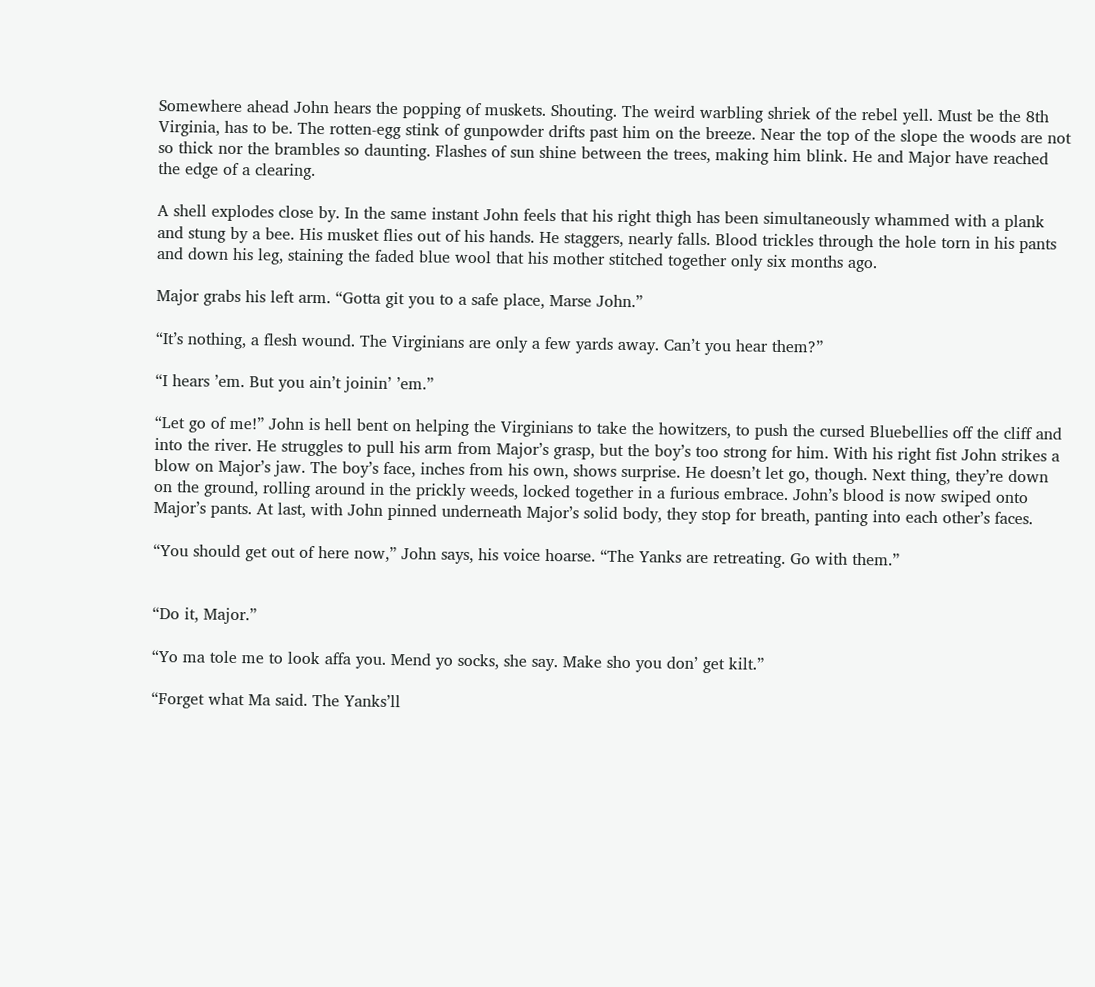Somewhere ahead John hears the popping of muskets. Shouting. The weird warbling shriek of the rebel yell. Must be the 8th Virginia, has to be. The rotten-egg stink of gunpowder drifts past him on the breeze. Near the top of the slope the woods are not so thick nor the brambles so daunting. Flashes of sun shine between the trees, making him blink. He and Major have reached the edge of a clearing.

A shell explodes close by. In the same instant John feels that his right thigh has been simultaneously whammed with a plank and stung by a bee. His musket flies out of his hands. He staggers, nearly falls. Blood trickles through the hole torn in his pants and down his leg, staining the faded blue wool that his mother stitched together only six months ago.

Major grabs his left arm. “Gotta git you to a safe place, Marse John.”

“It’s nothing, a flesh wound. The Virginians are only a few yards away. Can’t you hear them?”

“I hears ’em. But you ain’t joinin’ ’em.”

“Let go of me!” John is hell bent on helping the Virginians to take the howitzers, to push the cursed Bluebellies off the cliff and into the river. He struggles to pull his arm from Major’s grasp, but the boy’s too strong for him. With his right fist John strikes a blow on Major’s jaw. The boy’s face, inches from his own, shows surprise. He doesn’t let go, though. Next thing, they’re down on the ground, rolling around in the prickly weeds, locked together in a furious embrace. John’s blood is now swiped onto Major’s pants. At last, with John pinned underneath Major’s solid body, they stop for breath, panting into each other’s faces.

“You should get out of here now,” John says, his voice hoarse. “The Yanks are retreating. Go with them.”


“Do it, Major.”

“Yo ma tole me to look affa you. Mend yo socks, she say. Make sho you don’ get kilt.”

“Forget what Ma said. The Yanks’ll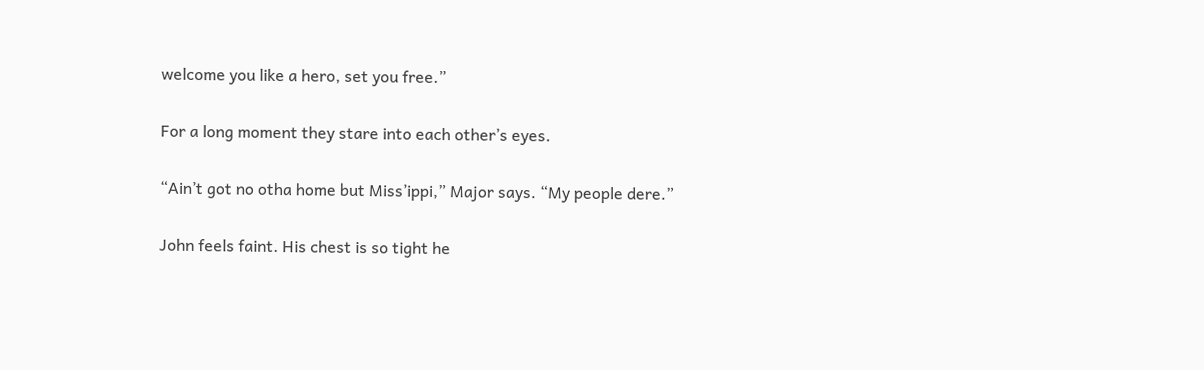welcome you like a hero, set you free.”

For a long moment they stare into each other’s eyes.

“Ain’t got no otha home but Miss’ippi,” Major says. “My people dere.”

John feels faint. His chest is so tight he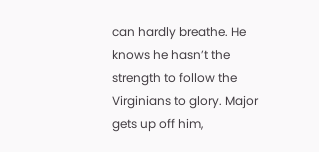can hardly breathe. He knows he hasn’t the strength to follow the Virginians to glory. Major gets up off him,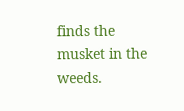finds the musket in the weeds.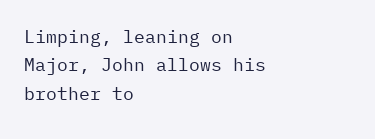Limping, leaning on Major, John allows his brother to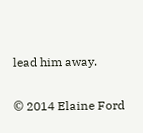lead him away.

© 2014 Elaine Ford